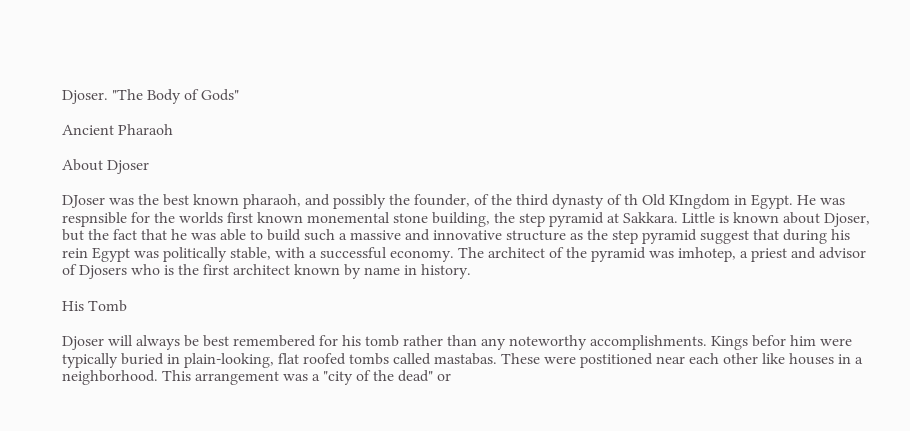Djoser. "The Body of Gods"

Ancient Pharaoh

About Djoser

DJoser was the best known pharaoh, and possibly the founder, of the third dynasty of th Old KIngdom in Egypt. He was respnsible for the worlds first known monemental stone building, the step pyramid at Sakkara. Little is known about Djoser, but the fact that he was able to build such a massive and innovative structure as the step pyramid suggest that during his rein Egypt was politically stable, with a successful economy. The architect of the pyramid was imhotep, a priest and advisor of Djosers who is the first architect known by name in history.

His Tomb

Djoser will always be best remembered for his tomb rather than any noteworthy accomplishments. Kings befor him were typically buried in plain-looking, flat roofed tombs called mastabas. These were postitioned near each other like houses in a neighborhood. This arrangement was a "city of the dead" or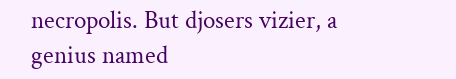necropolis. But djosers vizier, a genius named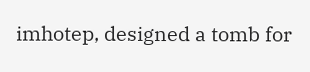imhotep, designed a tomb for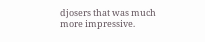djosers that was much more impressive.